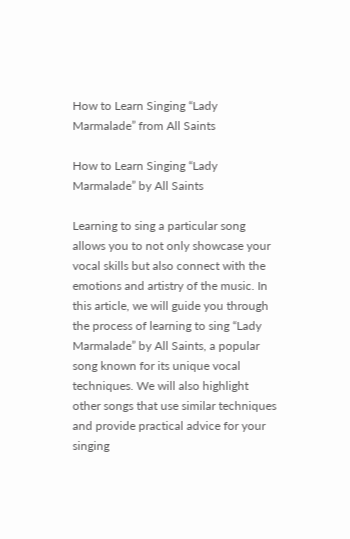How to Learn Singing “Lady Marmalade” from All Saints

How to Learn Singing “Lady Marmalade” by All Saints

Learning to sing a particular song allows you to not only showcase your vocal skills but also connect with the emotions and artistry of the music. In this article, we will guide you through the process of learning to sing “Lady Marmalade” by All Saints, a popular song known for its unique vocal techniques. We will also highlight other songs that use similar techniques and provide practical advice for your singing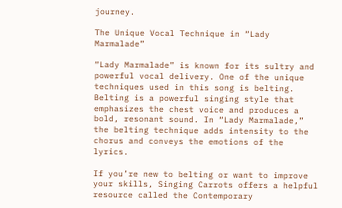journey.

The Unique Vocal Technique in “Lady Marmalade”

“Lady Marmalade” is known for its sultry and powerful vocal delivery. One of the unique techniques used in this song is belting. Belting is a powerful singing style that emphasizes the chest voice and produces a bold, resonant sound. In “Lady Marmalade,” the belting technique adds intensity to the chorus and conveys the emotions of the lyrics.

If you’re new to belting or want to improve your skills, Singing Carrots offers a helpful resource called the Contemporary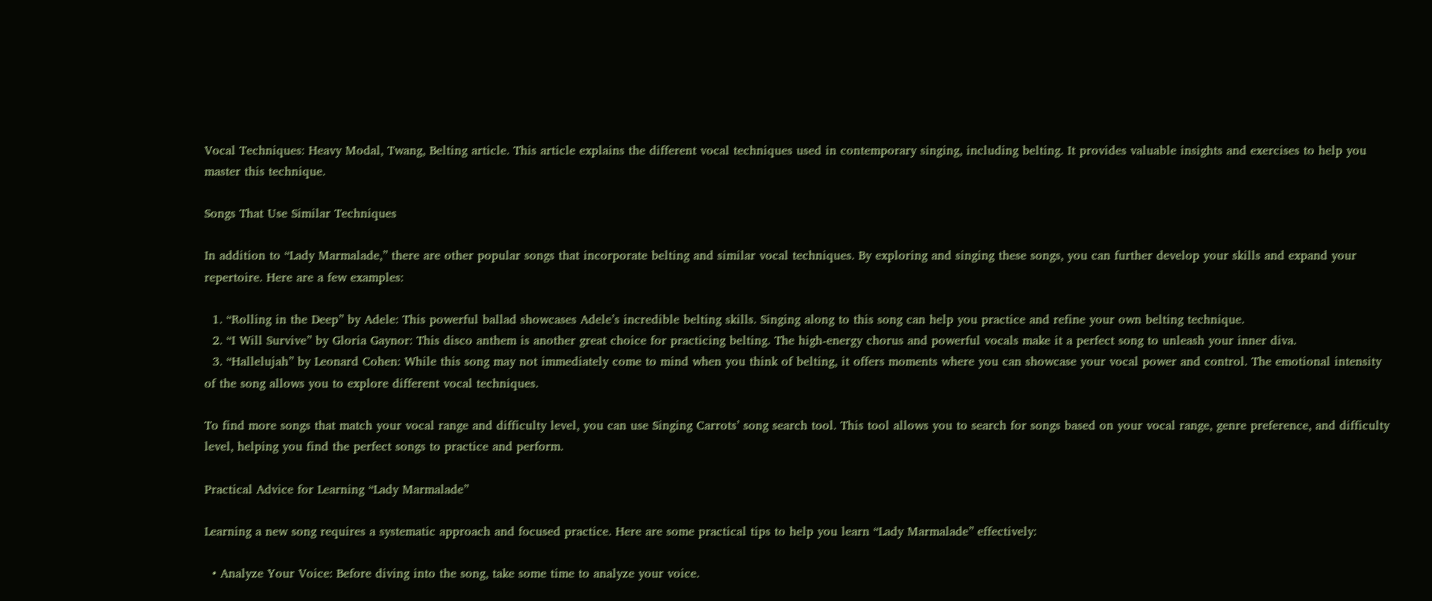Vocal Techniques: Heavy Modal, Twang, Belting article. This article explains the different vocal techniques used in contemporary singing, including belting. It provides valuable insights and exercises to help you master this technique.

Songs That Use Similar Techniques

In addition to “Lady Marmalade,” there are other popular songs that incorporate belting and similar vocal techniques. By exploring and singing these songs, you can further develop your skills and expand your repertoire. Here are a few examples:

  1. “Rolling in the Deep” by Adele: This powerful ballad showcases Adele’s incredible belting skills. Singing along to this song can help you practice and refine your own belting technique.
  2. “I Will Survive” by Gloria Gaynor: This disco anthem is another great choice for practicing belting. The high-energy chorus and powerful vocals make it a perfect song to unleash your inner diva.
  3. “Hallelujah” by Leonard Cohen: While this song may not immediately come to mind when you think of belting, it offers moments where you can showcase your vocal power and control. The emotional intensity of the song allows you to explore different vocal techniques.

To find more songs that match your vocal range and difficulty level, you can use Singing Carrots’ song search tool. This tool allows you to search for songs based on your vocal range, genre preference, and difficulty level, helping you find the perfect songs to practice and perform.

Practical Advice for Learning “Lady Marmalade”

Learning a new song requires a systematic approach and focused practice. Here are some practical tips to help you learn “Lady Marmalade” effectively:

  • Analyze Your Voice: Before diving into the song, take some time to analyze your voice.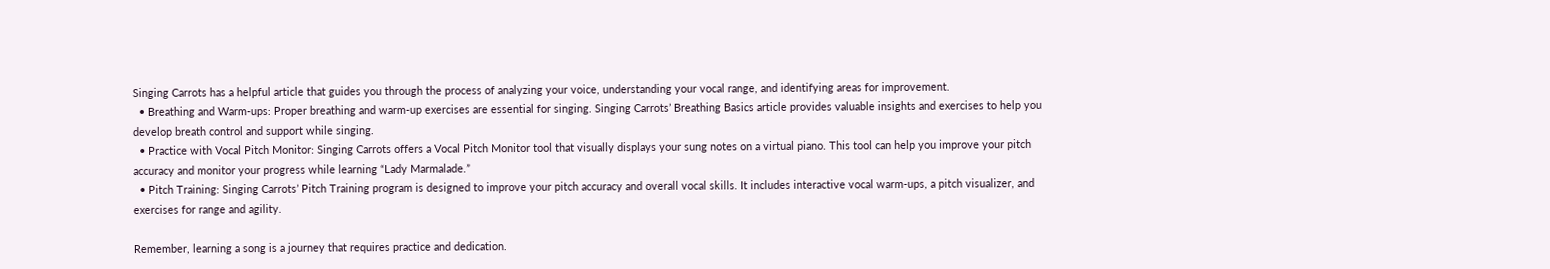Singing Carrots has a helpful article that guides you through the process of analyzing your voice, understanding your vocal range, and identifying areas for improvement.
  • Breathing and Warm-ups: Proper breathing and warm-up exercises are essential for singing. Singing Carrots’ Breathing Basics article provides valuable insights and exercises to help you develop breath control and support while singing.
  • Practice with Vocal Pitch Monitor: Singing Carrots offers a Vocal Pitch Monitor tool that visually displays your sung notes on a virtual piano. This tool can help you improve your pitch accuracy and monitor your progress while learning “Lady Marmalade.”
  • Pitch Training: Singing Carrots’ Pitch Training program is designed to improve your pitch accuracy and overall vocal skills. It includes interactive vocal warm-ups, a pitch visualizer, and exercises for range and agility.

Remember, learning a song is a journey that requires practice and dedication.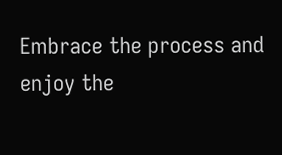Embrace the process and enjoy the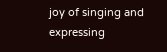joy of singing and expressing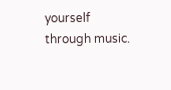yourself through music.